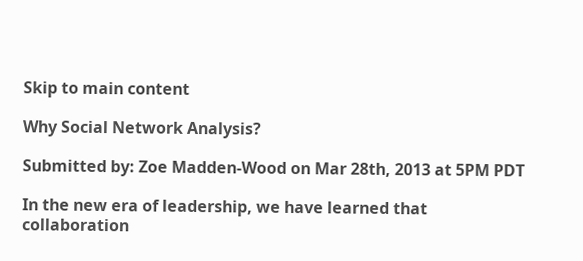Skip to main content

Why Social Network Analysis?

Submitted by: Zoe Madden-Wood on Mar 28th, 2013 at 5PM PDT

In the new era of leadership, we have learned that collaboration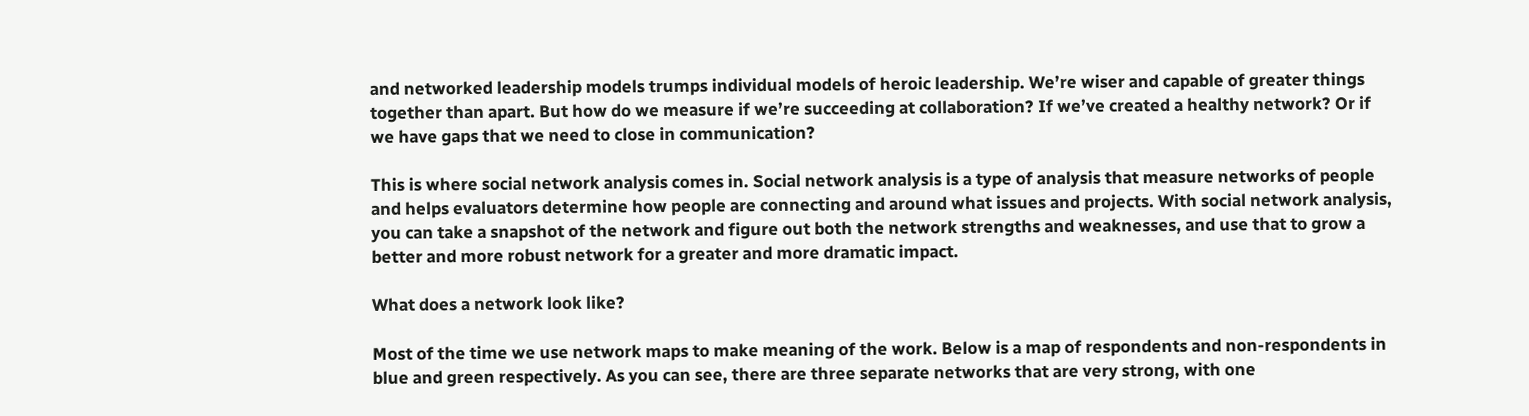and networked leadership models trumps individual models of heroic leadership. We’re wiser and capable of greater things together than apart. But how do we measure if we’re succeeding at collaboration? If we’ve created a healthy network? Or if we have gaps that we need to close in communication?

This is where social network analysis comes in. Social network analysis is a type of analysis that measure networks of people and helps evaluators determine how people are connecting and around what issues and projects. With social network analysis, you can take a snapshot of the network and figure out both the network strengths and weaknesses, and use that to grow a better and more robust network for a greater and more dramatic impact.

What does a network look like?

Most of the time we use network maps to make meaning of the work. Below is a map of respondents and non-respondents in blue and green respectively. As you can see, there are three separate networks that are very strong, with one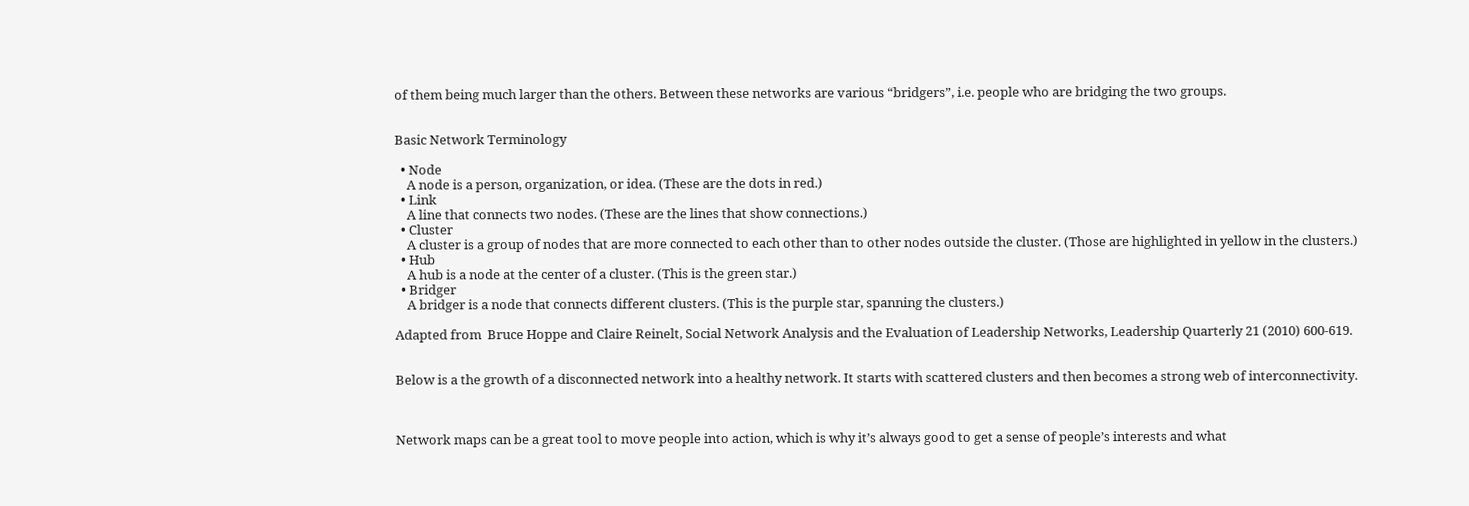of them being much larger than the others. Between these networks are various “bridgers”, i.e. people who are bridging the two groups.


Basic Network Terminology

  • Node
    A node is a person, organization, or idea. (These are the dots in red.)
  • Link
    A line that connects two nodes. (These are the lines that show connections.)
  • Cluster
    A cluster is a group of nodes that are more connected to each other than to other nodes outside the cluster. (Those are highlighted in yellow in the clusters.)
  • Hub
    A hub is a node at the center of a cluster. (This is the green star.)
  • Bridger
    A bridger is a node that connects different clusters. (This is the purple star, spanning the clusters.)

Adapted from  Bruce Hoppe and Claire Reinelt, Social Network Analysis and the Evaluation of Leadership Networks, Leadership Quarterly 21 (2010) 600-619.


Below is a the growth of a disconnected network into a healthy network. It starts with scattered clusters and then becomes a strong web of interconnectivity.



Network maps can be a great tool to move people into action, which is why it’s always good to get a sense of people’s interests and what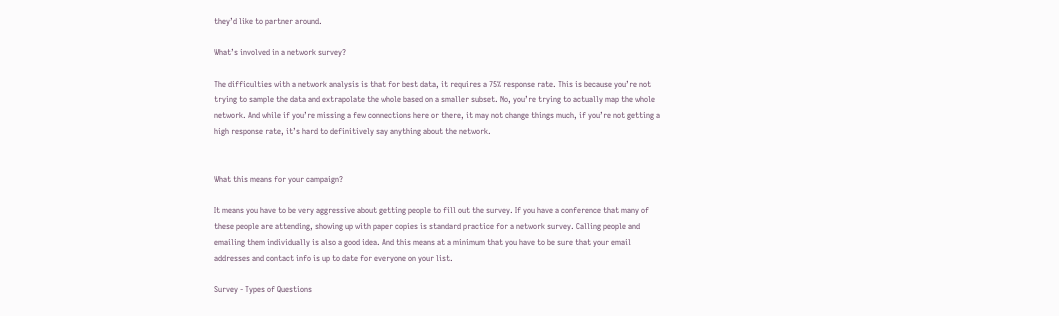they’d like to partner around.

What’s involved in a network survey?

The difficulties with a network analysis is that for best data, it requires a 75% response rate. This is because you’re not trying to sample the data and extrapolate the whole based on a smaller subset. No, you’re trying to actually map the whole network. And while if you’re missing a few connections here or there, it may not change things much, if you’re not getting a high response rate, it’s hard to definitively say anything about the network.


What this means for your campaign?

It means you have to be very aggressive about getting people to fill out the survey. If you have a conference that many of these people are attending, showing up with paper copies is standard practice for a network survey. Calling people and emailing them individually is also a good idea. And this means at a minimum that you have to be sure that your email addresses and contact info is up to date for everyone on your list.

Survey - Types of Questions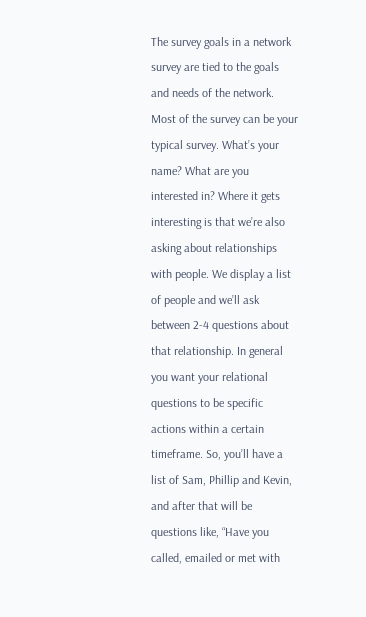The survey goals in a network survey are tied to the goals and needs of the network. Most of the survey can be your typical survey. What’s your name? What are you interested in? Where it gets interesting is that we’re also asking about relationships with people. We display a list of people and we’ll ask between 2-4 questions about that relationship. In general you want your relational questions to be specific actions within a certain timeframe. So, you’ll have a list of Sam, Phillip and Kevin, and after that will be questions like, “Have you called, emailed or met with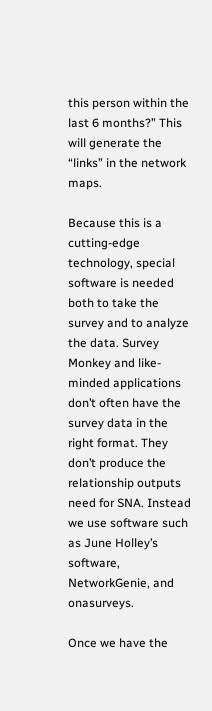this person within the last 6 months?” This will generate the “links” in the network maps.

Because this is a cutting-edge technology, special software is needed both to take the survey and to analyze the data. Survey Monkey and like-minded applications don’t often have the survey data in the right format. They don’t produce the relationship outputs need for SNA. Instead we use software such as June Holley’s software, NetworkGenie, and onasurveys.

Once we have the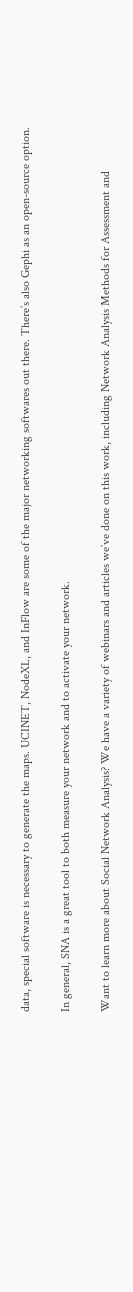data, special software is necessary to generate the maps. UCINET, NodeXL, and InFlow are some of the major networking softwares out there. There’s also Gephi as an open-source option.

In general, SNA is a great tool to both measure your network and to activate your network.

Want to learn more about Social Network Analysis? We have a variety of webinars and articles we’ve done on this work, including Network Analysis Methods for Assessment and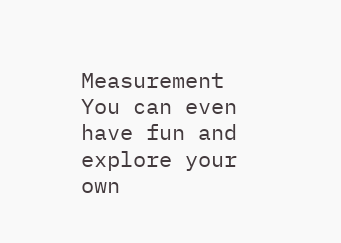Measurement You can even have fun and explore your own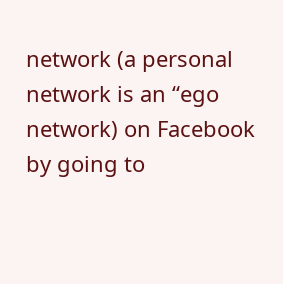network (a personal network is an “ego network) on Facebook by going to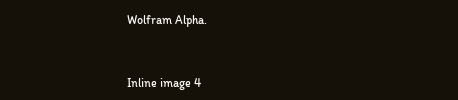Wolfram Alpha.


Inline image 4